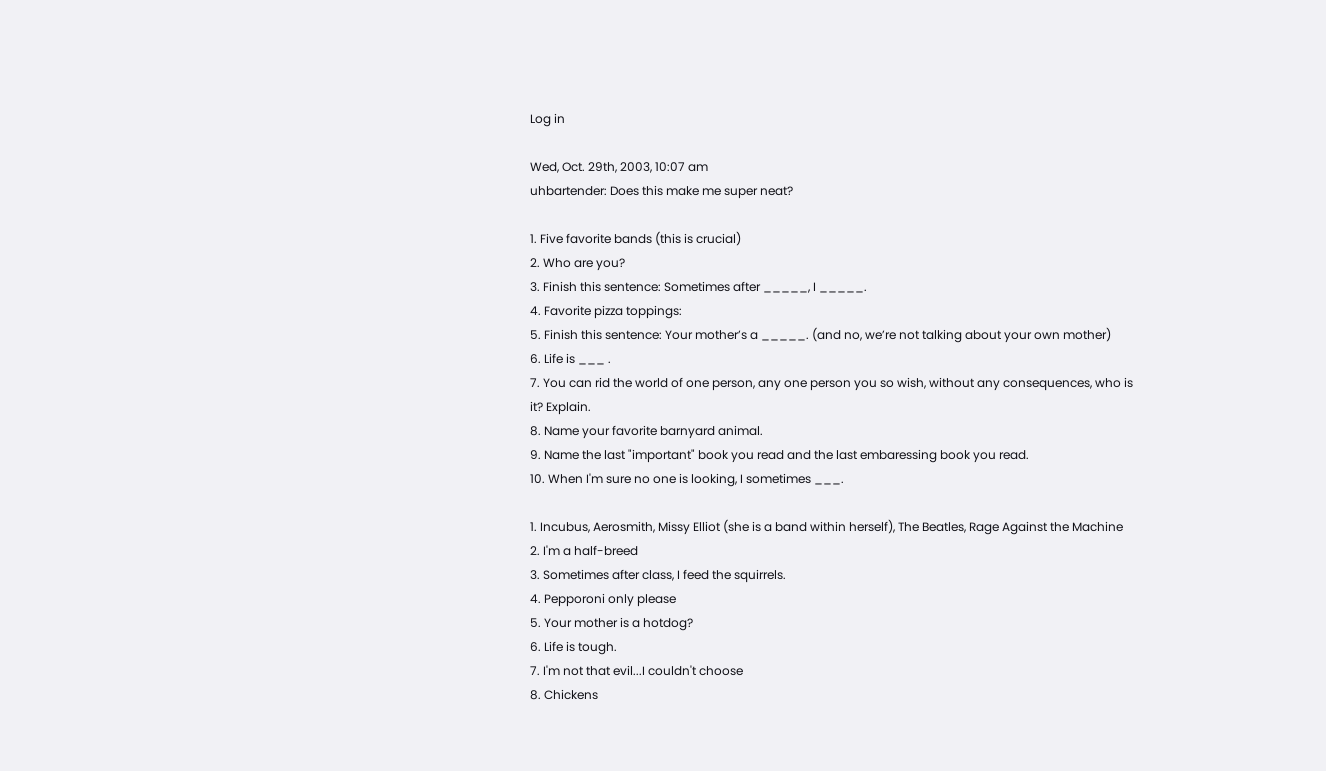Log in

Wed, Oct. 29th, 2003, 10:07 am
uhbartender: Does this make me super neat?

1. Five favorite bands (this is crucial)
2. Who are you?
3. Finish this sentence: Sometimes after _____, I _____.
4. Favorite pizza toppings:
5. Finish this sentence: Your mother’s a _____. (and no, we’re not talking about your own mother)
6. Life is ___ .
7. You can rid the world of one person, any one person you so wish, without any consequences, who is it? Explain.
8. Name your favorite barnyard animal.
9. Name the last "important" book you read and the last embaressing book you read.
10. When I'm sure no one is looking, I sometimes ___.

1. Incubus, Aerosmith, Missy Elliot (she is a band within herself), The Beatles, Rage Against the Machine
2. I'm a half-breed
3. Sometimes after class, I feed the squirrels.
4. Pepporoni only please
5. Your mother is a hotdog?
6. Life is tough.
7. I'm not that evil...I couldn't choose
8. Chickens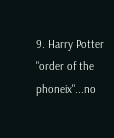9. Harry Potter "order of the phoneix"...no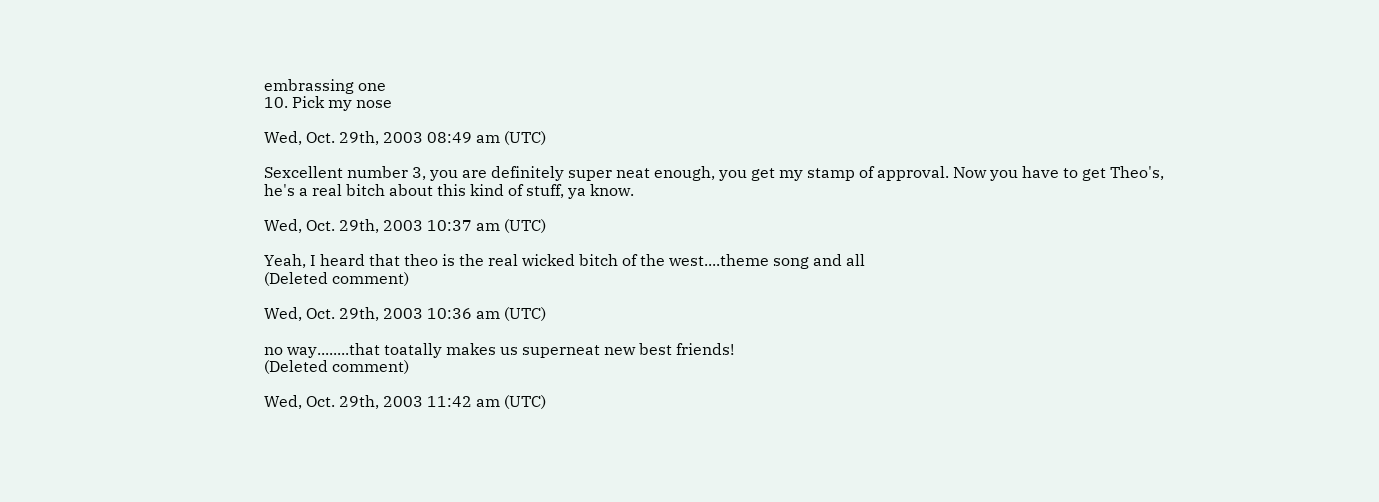embrassing one
10. Pick my nose

Wed, Oct. 29th, 2003 08:49 am (UTC)

Sexcellent number 3, you are definitely super neat enough, you get my stamp of approval. Now you have to get Theo's, he's a real bitch about this kind of stuff, ya know.

Wed, Oct. 29th, 2003 10:37 am (UTC)

Yeah, I heard that theo is the real wicked bitch of the west....theme song and all
(Deleted comment)

Wed, Oct. 29th, 2003 10:36 am (UTC)

no way........that toatally makes us superneat new best friends!
(Deleted comment)

Wed, Oct. 29th, 2003 11:42 am (UTC)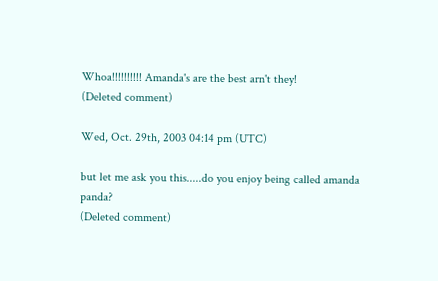Whoa!!!!!!!!!! Amanda's are the best arn't they!
(Deleted comment)

Wed, Oct. 29th, 2003 04:14 pm (UTC)

but let me ask you this.....do you enjoy being called amanda panda?
(Deleted comment)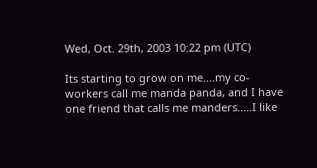Wed, Oct. 29th, 2003 10:22 pm (UTC)

Its starting to grow on me....my co-workers call me manda panda, and I have one friend that calls me manders.....I like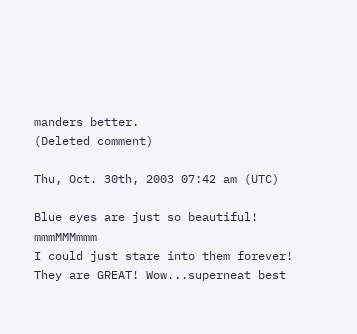manders better.
(Deleted comment)

Thu, Oct. 30th, 2003 07:42 am (UTC)

Blue eyes are just so beautiful! mmmMMMmmm
I could just stare into them forever! They are GREAT! Wow...superneat best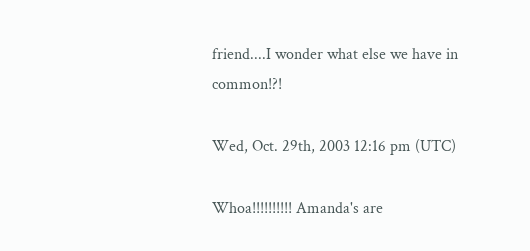friend....I wonder what else we have in common!?!

Wed, Oct. 29th, 2003 12:16 pm (UTC)

Whoa!!!!!!!!!! Amanda's are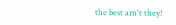the best arn't they!